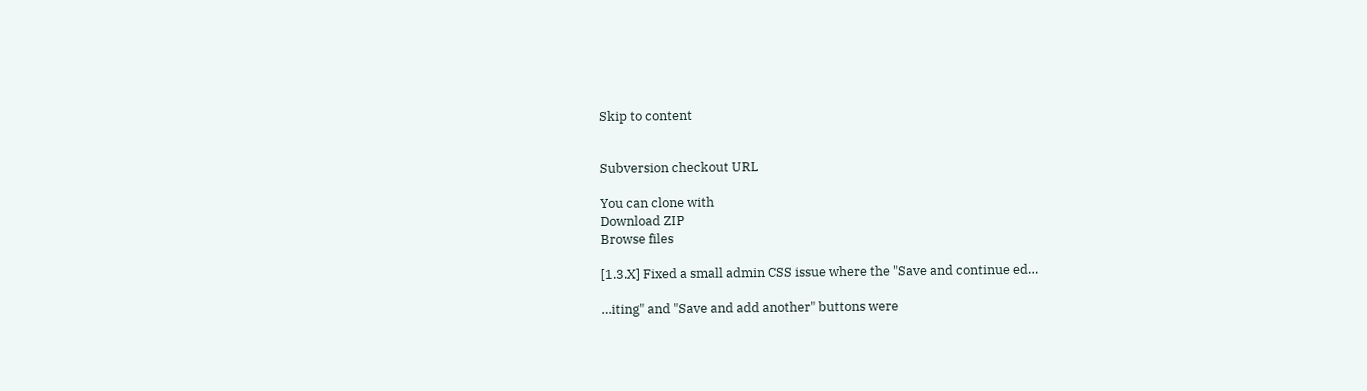Skip to content


Subversion checkout URL

You can clone with
Download ZIP
Browse files

[1.3.X] Fixed a small admin CSS issue where the "Save and continue ed…

…iting" and "Save and add another" buttons were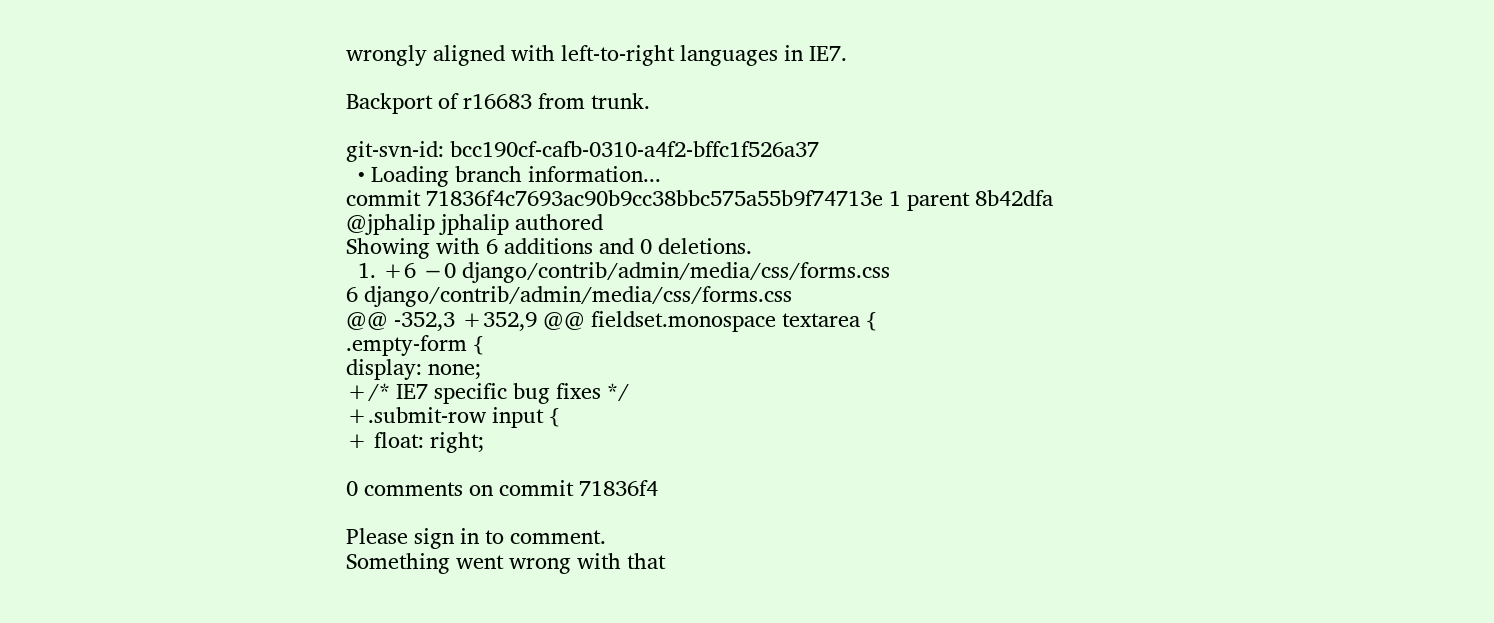wrongly aligned with left-to-right languages in IE7.

Backport of r16683 from trunk.

git-svn-id: bcc190cf-cafb-0310-a4f2-bffc1f526a37
  • Loading branch information...
commit 71836f4c7693ac90b9cc38bbc575a55b9f74713e 1 parent 8b42dfa
@jphalip jphalip authored
Showing with 6 additions and 0 deletions.
  1. +6 −0 django/contrib/admin/media/css/forms.css
6 django/contrib/admin/media/css/forms.css
@@ -352,3 +352,9 @@ fieldset.monospace textarea {
.empty-form {
display: none;
+/* IE7 specific bug fixes */
+.submit-row input {
+ float: right;

0 comments on commit 71836f4

Please sign in to comment.
Something went wrong with that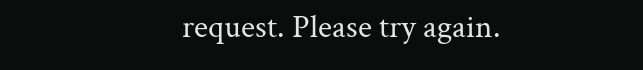request. Please try again.